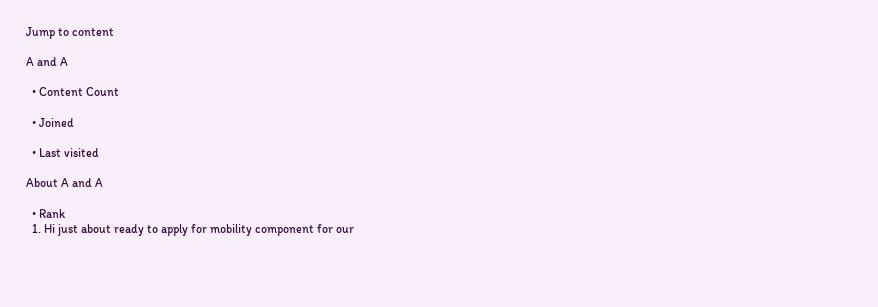Jump to content

A and A

  • Content Count

  • Joined

  • Last visited

About A and A

  • Rank
  1. Hi just about ready to apply for mobility component for our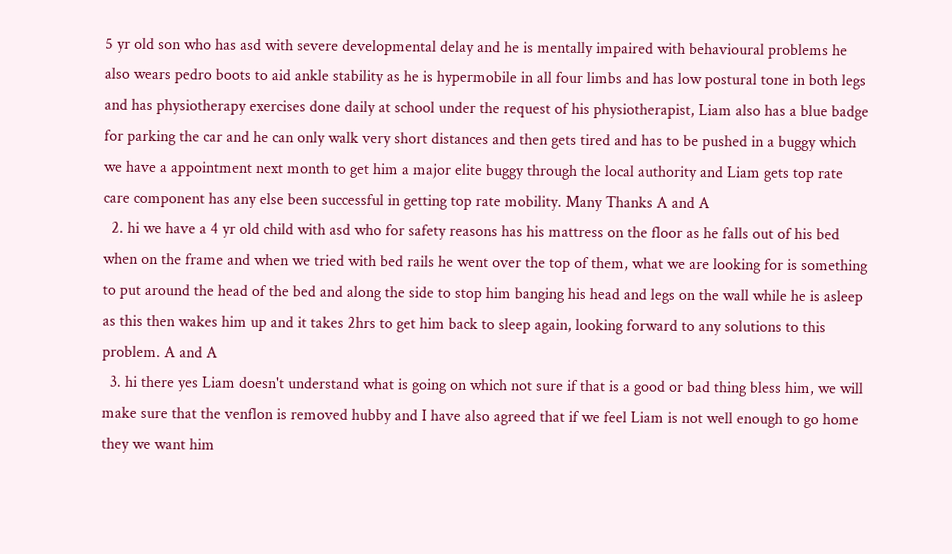5 yr old son who has asd with severe developmental delay and he is mentally impaired with behavioural problems he also wears pedro boots to aid ankle stability as he is hypermobile in all four limbs and has low postural tone in both legs and has physiotherapy exercises done daily at school under the request of his physiotherapist, Liam also has a blue badge for parking the car and he can only walk very short distances and then gets tired and has to be pushed in a buggy which we have a appointment next month to get him a major elite buggy through the local authority and Liam gets top rate care component has any else been successful in getting top rate mobility. Many Thanks A and A
  2. hi we have a 4 yr old child with asd who for safety reasons has his mattress on the floor as he falls out of his bed when on the frame and when we tried with bed rails he went over the top of them, what we are looking for is something to put around the head of the bed and along the side to stop him banging his head and legs on the wall while he is asleep as this then wakes him up and it takes 2hrs to get him back to sleep again, looking forward to any solutions to this problem. A and A
  3. hi there yes Liam doesn't understand what is going on which not sure if that is a good or bad thing bless him, we will make sure that the venflon is removed hubby and I have also agreed that if we feel Liam is not well enough to go home they we want him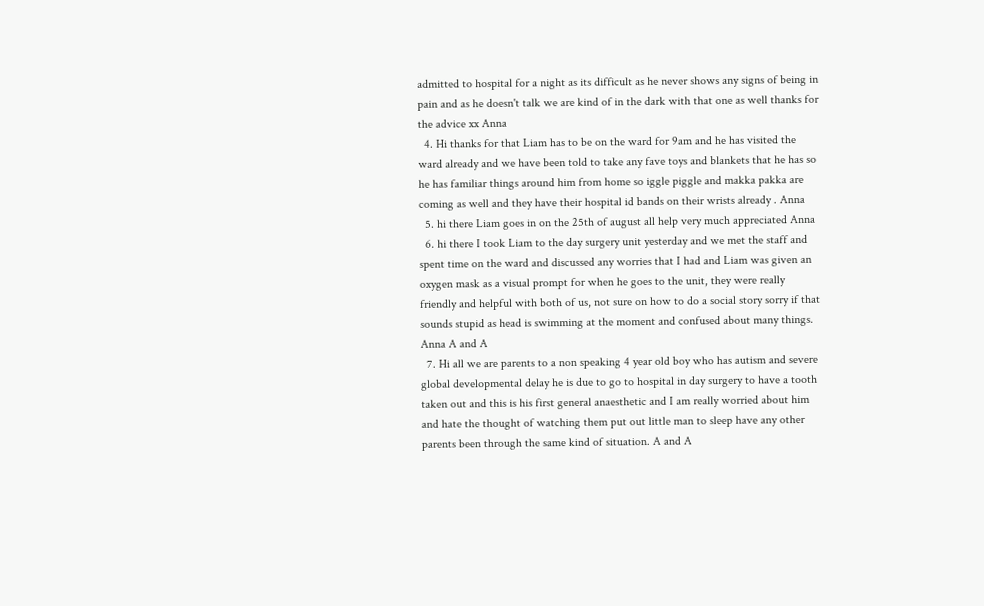admitted to hospital for a night as its difficult as he never shows any signs of being in pain and as he doesn't talk we are kind of in the dark with that one as well thanks for the advice xx Anna
  4. Hi thanks for that Liam has to be on the ward for 9am and he has visited the ward already and we have been told to take any fave toys and blankets that he has so he has familiar things around him from home so iggle piggle and makka pakka are coming as well and they have their hospital id bands on their wrists already . Anna
  5. hi there Liam goes in on the 25th of august all help very much appreciated Anna
  6. hi there I took Liam to the day surgery unit yesterday and we met the staff and spent time on the ward and discussed any worries that I had and Liam was given an oxygen mask as a visual prompt for when he goes to the unit, they were really friendly and helpful with both of us, not sure on how to do a social story sorry if that sounds stupid as head is swimming at the moment and confused about many things. Anna A and A
  7. Hi all we are parents to a non speaking 4 year old boy who has autism and severe global developmental delay he is due to go to hospital in day surgery to have a tooth taken out and this is his first general anaesthetic and I am really worried about him and hate the thought of watching them put out little man to sleep have any other parents been through the same kind of situation. A and A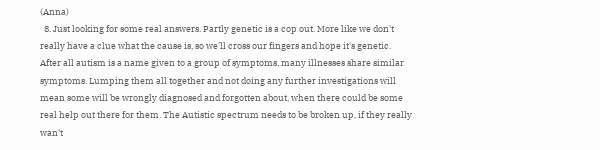(Anna)
  8. Just looking for some real answers. Partly genetic is a cop out. More like we don't really have a clue what the cause is, so we'll cross our fingers and hope it's genetic. After all autism is a name given to a group of symptoms, many illnesses share similar symptoms. Lumping them all together and not doing any further investigations will mean some will be wrongly diagnosed and forgotten about, when there could be some real help out there for them. The Autistic spectrum needs to be broken up, if they really wan't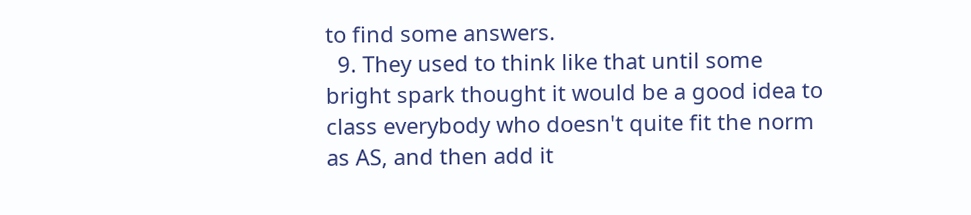to find some answers.
  9. They used to think like that until some bright spark thought it would be a good idea to class everybody who doesn't quite fit the norm as AS, and then add it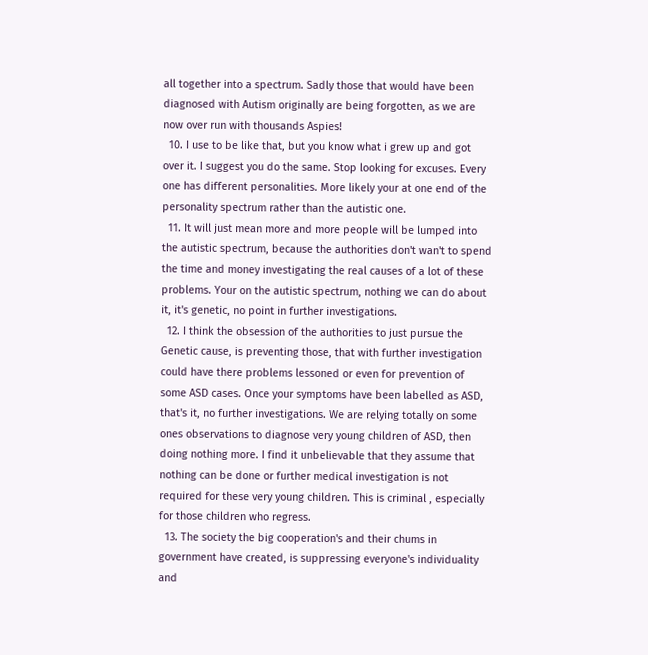all together into a spectrum. Sadly those that would have been diagnosed with Autism originally are being forgotten, as we are now over run with thousands Aspies!
  10. I use to be like that, but you know what i grew up and got over it. I suggest you do the same. Stop looking for excuses. Every one has different personalities. More likely your at one end of the personality spectrum rather than the autistic one.
  11. It will just mean more and more people will be lumped into the autistic spectrum, because the authorities don't wan't to spend the time and money investigating the real causes of a lot of these problems. Your on the autistic spectrum, nothing we can do about it, it's genetic, no point in further investigations.
  12. I think the obsession of the authorities to just pursue the Genetic cause, is preventing those, that with further investigation could have there problems lessoned or even for prevention of some ASD cases. Once your symptoms have been labelled as ASD, that's it, no further investigations. We are relying totally on some ones observations to diagnose very young children of ASD, then doing nothing more. I find it unbelievable that they assume that nothing can be done or further medical investigation is not required for these very young children. This is criminal , especially for those children who regress.
  13. The society the big cooperation's and their chums in government have created, is suppressing everyone's individuality and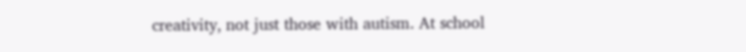creativity, not just those with autism. At school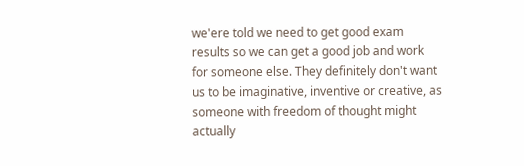we'ere told we need to get good exam results so we can get a good job and work for someone else. They definitely don't want us to be imaginative, inventive or creative, as someone with freedom of thought might actually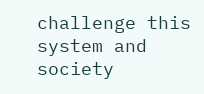challenge this system and society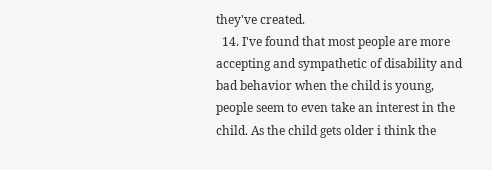they've created.
  14. I've found that most people are more accepting and sympathetic of disability and bad behavior when the child is young, people seem to even take an interest in the child. As the child gets older i think the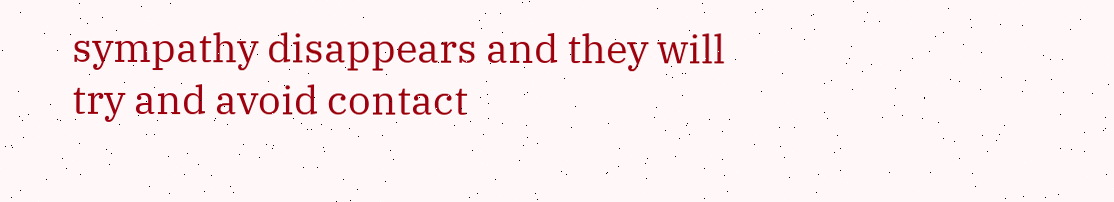sympathy disappears and they will try and avoid contact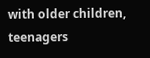with older children, teenagers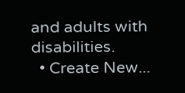and adults with disabilities.
  • Create New...